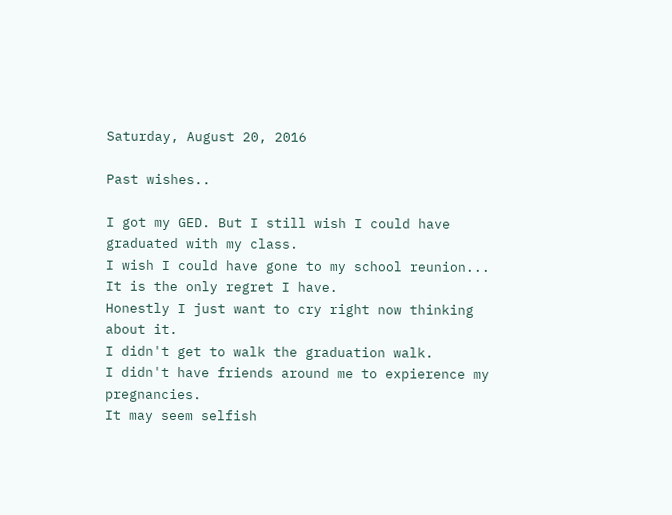Saturday, August 20, 2016

Past wishes..

I got my GED. But I still wish I could have graduated with my class.
I wish I could have gone to my school reunion... It is the only regret I have.
Honestly I just want to cry right now thinking about it.
I didn't get to walk the graduation walk.
I didn't have friends around me to expierence my pregnancies.
It may seem selfish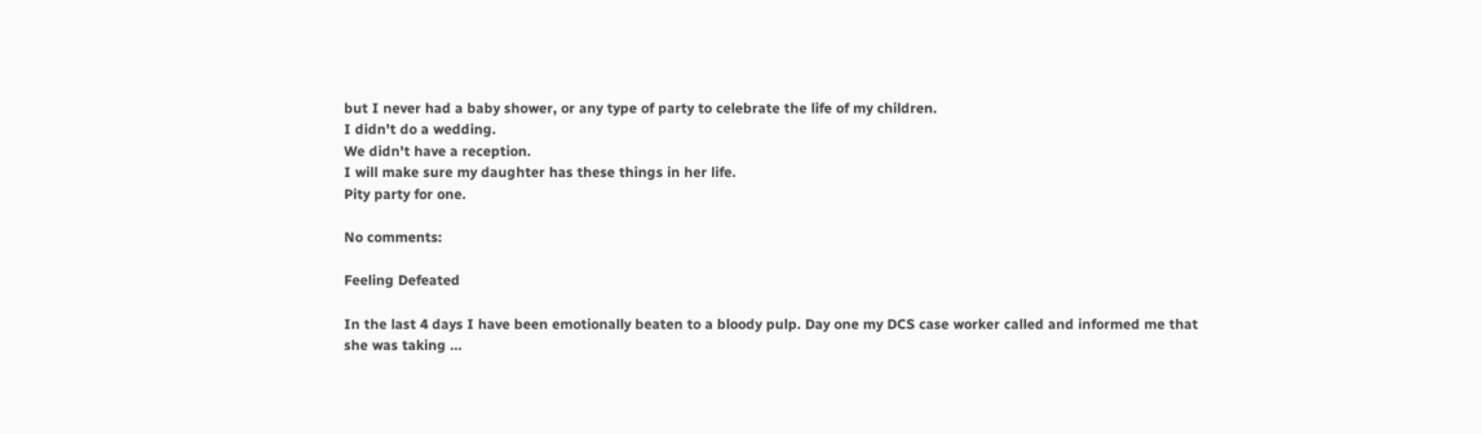but I never had a baby shower, or any type of party to celebrate the life of my children.
I didn't do a wedding.
We didn't have a reception.
I will make sure my daughter has these things in her life.
Pity party for one.

No comments:

Feeling Defeated

In the last 4 days I have been emotionally beaten to a bloody pulp. Day one my DCS case worker called and informed me that she was taking ...